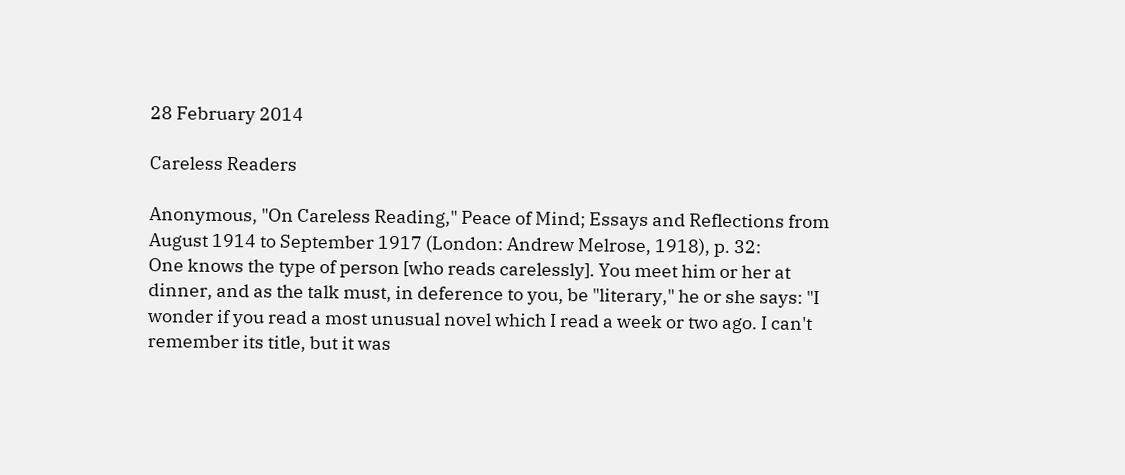28 February 2014

Careless Readers

Anonymous, "On Careless Reading," Peace of Mind; Essays and Reflections from August 1914 to September 1917 (London: Andrew Melrose, 1918), p. 32:
One knows the type of person [who reads carelessly]. You meet him or her at dinner, and as the talk must, in deference to you, be "literary," he or she says: "I wonder if you read a most unusual novel which I read a week or two ago. I can't remember its title, but it was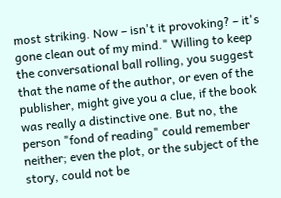most striking. Now – isn't it provoking? – it's gone clean out of my mind." Willing to keep the conversational ball rolling, you suggest that the name of the author, or even of the publisher, might give you a clue, if the book was really a distinctive one. But no, the person "fond of reading" could remember neither; even the plot, or the subject of the story, could not be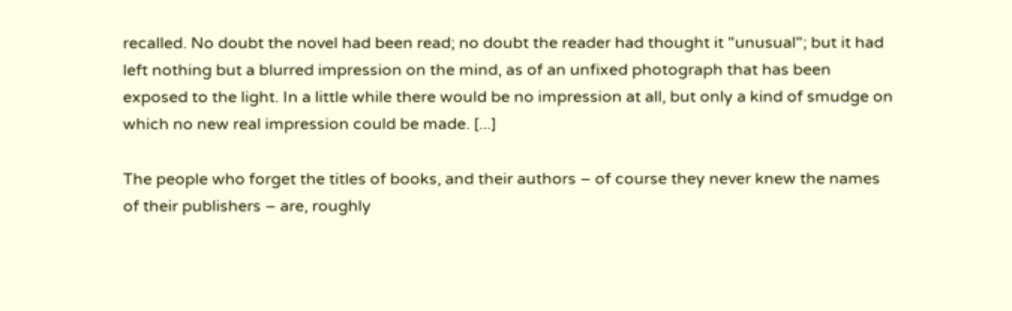recalled. No doubt the novel had been read; no doubt the reader had thought it "unusual"; but it had left nothing but a blurred impression on the mind, as of an unfixed photograph that has been exposed to the light. In a little while there would be no impression at all, but only a kind of smudge on which no new real impression could be made. [...]

The people who forget the titles of books, and their authors – of course they never knew the names of their publishers – are, roughly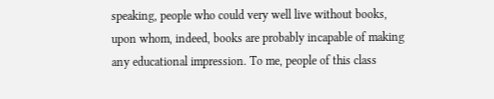speaking, people who could very well live without books, upon whom, indeed, books are probably incapable of making any educational impression. To me, people of this class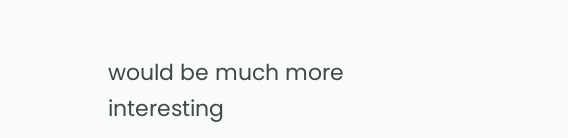would be much more interesting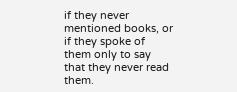if they never mentioned books, or if they spoke of them only to say that they never read them.